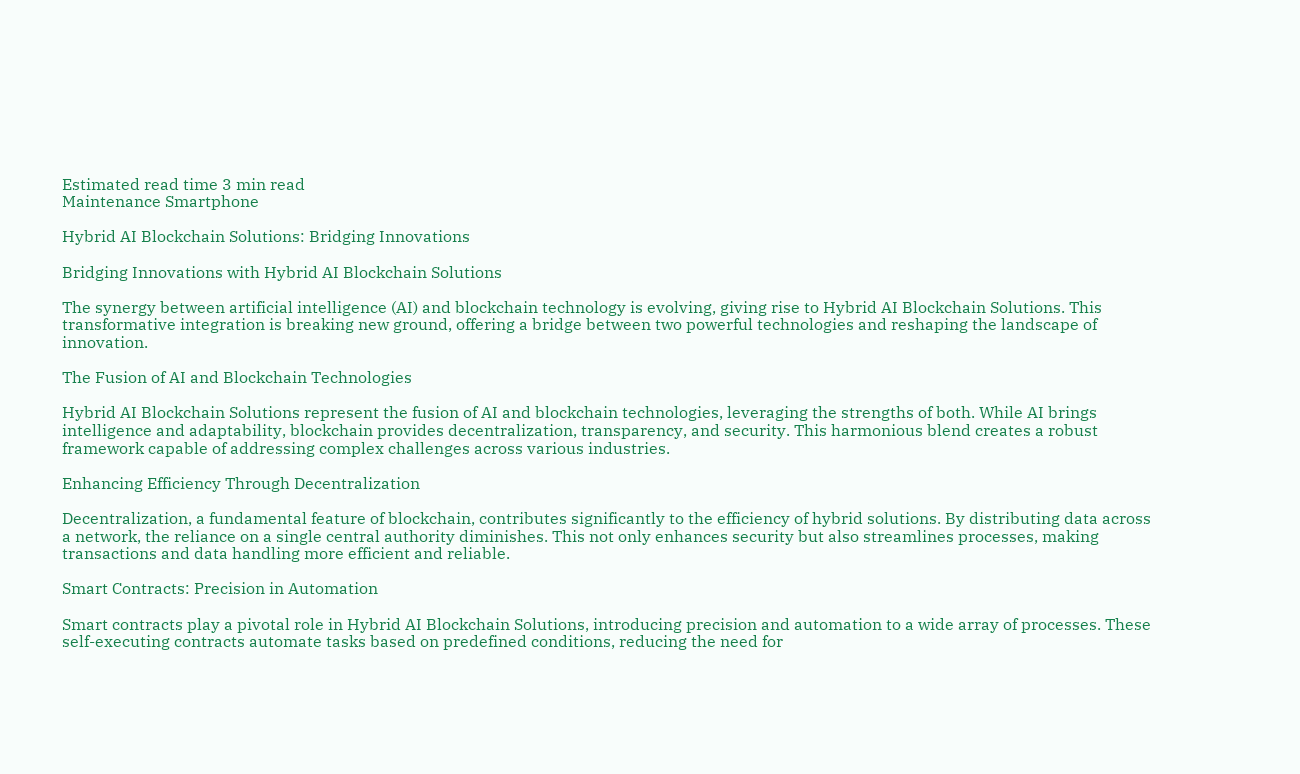Estimated read time 3 min read
Maintenance Smartphone

Hybrid AI Blockchain Solutions: Bridging Innovations

Bridging Innovations with Hybrid AI Blockchain Solutions

The synergy between artificial intelligence (AI) and blockchain technology is evolving, giving rise to Hybrid AI Blockchain Solutions. This transformative integration is breaking new ground, offering a bridge between two powerful technologies and reshaping the landscape of innovation.

The Fusion of AI and Blockchain Technologies

Hybrid AI Blockchain Solutions represent the fusion of AI and blockchain technologies, leveraging the strengths of both. While AI brings intelligence and adaptability, blockchain provides decentralization, transparency, and security. This harmonious blend creates a robust framework capable of addressing complex challenges across various industries.

Enhancing Efficiency Through Decentralization

Decentralization, a fundamental feature of blockchain, contributes significantly to the efficiency of hybrid solutions. By distributing data across a network, the reliance on a single central authority diminishes. This not only enhances security but also streamlines processes, making transactions and data handling more efficient and reliable.

Smart Contracts: Precision in Automation

Smart contracts play a pivotal role in Hybrid AI Blockchain Solutions, introducing precision and automation to a wide array of processes. These self-executing contracts automate tasks based on predefined conditions, reducing the need for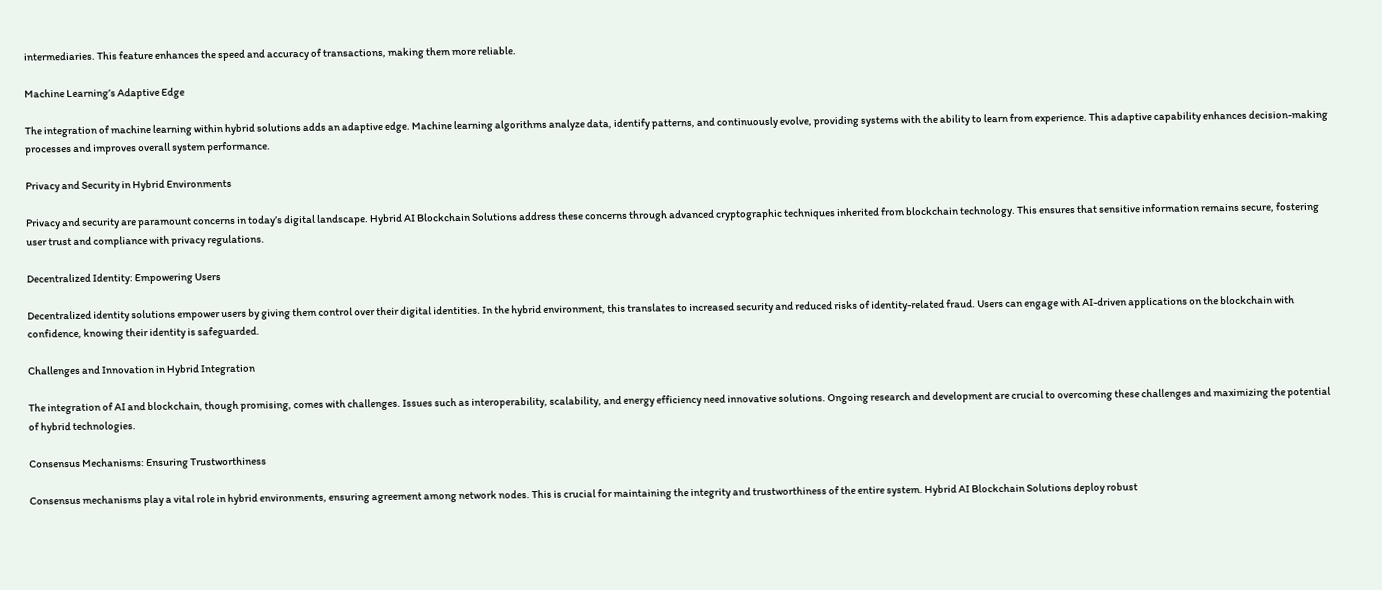intermediaries. This feature enhances the speed and accuracy of transactions, making them more reliable.

Machine Learning’s Adaptive Edge

The integration of machine learning within hybrid solutions adds an adaptive edge. Machine learning algorithms analyze data, identify patterns, and continuously evolve, providing systems with the ability to learn from experience. This adaptive capability enhances decision-making processes and improves overall system performance.

Privacy and Security in Hybrid Environments

Privacy and security are paramount concerns in today’s digital landscape. Hybrid AI Blockchain Solutions address these concerns through advanced cryptographic techniques inherited from blockchain technology. This ensures that sensitive information remains secure, fostering user trust and compliance with privacy regulations.

Decentralized Identity: Empowering Users

Decentralized identity solutions empower users by giving them control over their digital identities. In the hybrid environment, this translates to increased security and reduced risks of identity-related fraud. Users can engage with AI-driven applications on the blockchain with confidence, knowing their identity is safeguarded.

Challenges and Innovation in Hybrid Integration

The integration of AI and blockchain, though promising, comes with challenges. Issues such as interoperability, scalability, and energy efficiency need innovative solutions. Ongoing research and development are crucial to overcoming these challenges and maximizing the potential of hybrid technologies.

Consensus Mechanisms: Ensuring Trustworthiness

Consensus mechanisms play a vital role in hybrid environments, ensuring agreement among network nodes. This is crucial for maintaining the integrity and trustworthiness of the entire system. Hybrid AI Blockchain Solutions deploy robust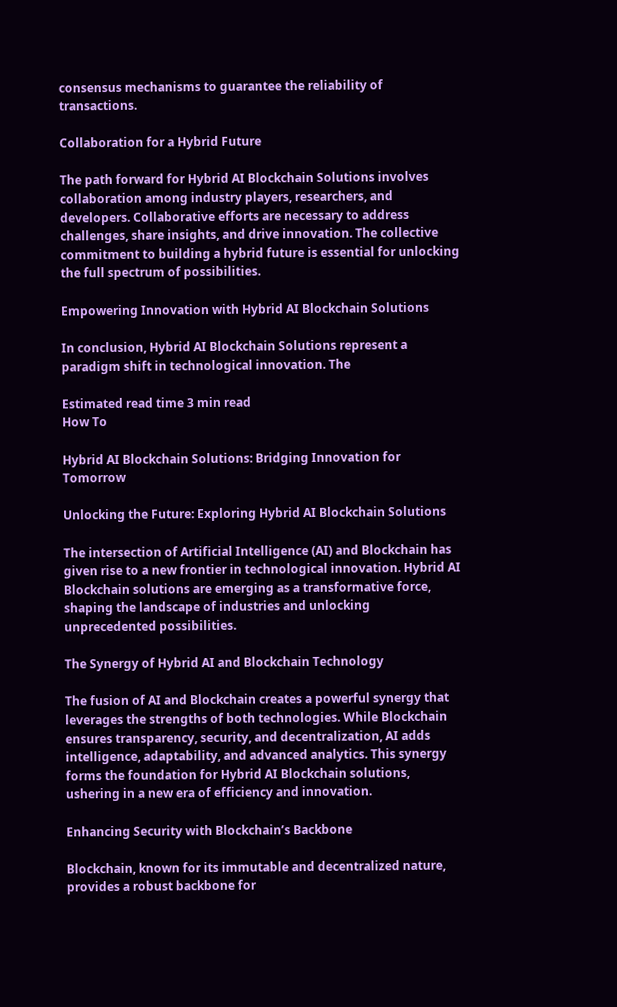consensus mechanisms to guarantee the reliability of transactions.

Collaboration for a Hybrid Future

The path forward for Hybrid AI Blockchain Solutions involves collaboration among industry players, researchers, and developers. Collaborative efforts are necessary to address challenges, share insights, and drive innovation. The collective commitment to building a hybrid future is essential for unlocking the full spectrum of possibilities.

Empowering Innovation with Hybrid AI Blockchain Solutions

In conclusion, Hybrid AI Blockchain Solutions represent a paradigm shift in technological innovation. The

Estimated read time 3 min read
How To

Hybrid AI Blockchain Solutions: Bridging Innovation for Tomorrow

Unlocking the Future: Exploring Hybrid AI Blockchain Solutions

The intersection of Artificial Intelligence (AI) and Blockchain has given rise to a new frontier in technological innovation. Hybrid AI Blockchain solutions are emerging as a transformative force, shaping the landscape of industries and unlocking unprecedented possibilities.

The Synergy of Hybrid AI and Blockchain Technology

The fusion of AI and Blockchain creates a powerful synergy that leverages the strengths of both technologies. While Blockchain ensures transparency, security, and decentralization, AI adds intelligence, adaptability, and advanced analytics. This synergy forms the foundation for Hybrid AI Blockchain solutions, ushering in a new era of efficiency and innovation.

Enhancing Security with Blockchain’s Backbone

Blockchain, known for its immutable and decentralized nature, provides a robust backbone for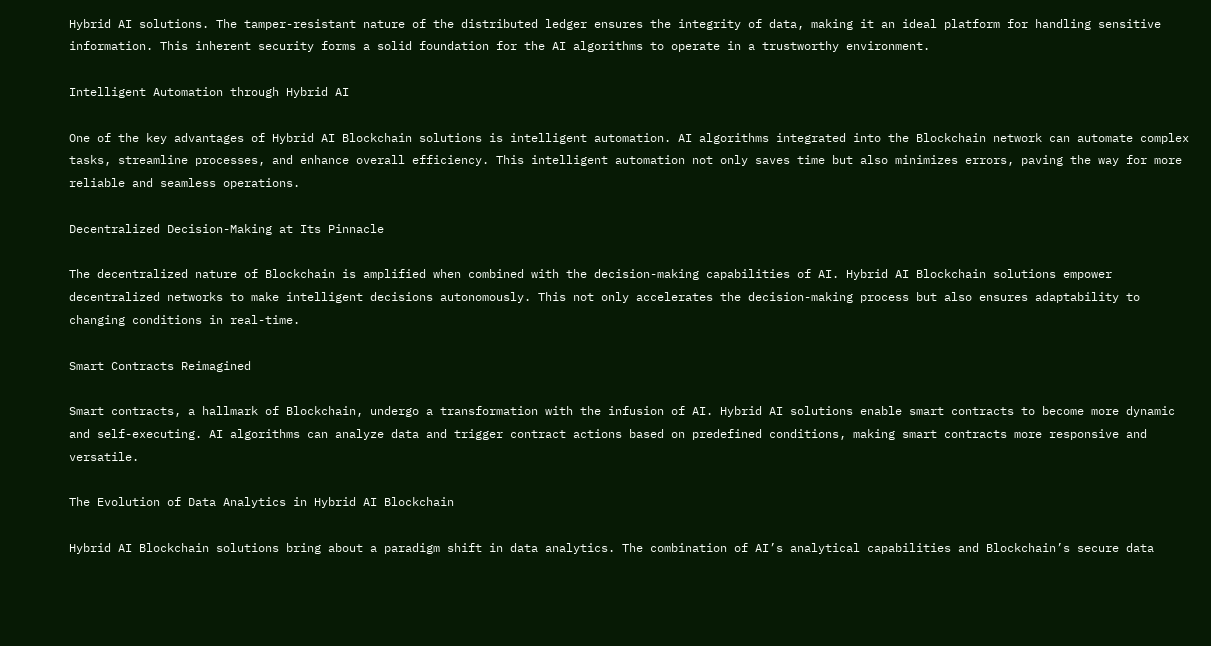Hybrid AI solutions. The tamper-resistant nature of the distributed ledger ensures the integrity of data, making it an ideal platform for handling sensitive information. This inherent security forms a solid foundation for the AI algorithms to operate in a trustworthy environment.

Intelligent Automation through Hybrid AI

One of the key advantages of Hybrid AI Blockchain solutions is intelligent automation. AI algorithms integrated into the Blockchain network can automate complex tasks, streamline processes, and enhance overall efficiency. This intelligent automation not only saves time but also minimizes errors, paving the way for more reliable and seamless operations.

Decentralized Decision-Making at Its Pinnacle

The decentralized nature of Blockchain is amplified when combined with the decision-making capabilities of AI. Hybrid AI Blockchain solutions empower decentralized networks to make intelligent decisions autonomously. This not only accelerates the decision-making process but also ensures adaptability to changing conditions in real-time.

Smart Contracts Reimagined

Smart contracts, a hallmark of Blockchain, undergo a transformation with the infusion of AI. Hybrid AI solutions enable smart contracts to become more dynamic and self-executing. AI algorithms can analyze data and trigger contract actions based on predefined conditions, making smart contracts more responsive and versatile.

The Evolution of Data Analytics in Hybrid AI Blockchain

Hybrid AI Blockchain solutions bring about a paradigm shift in data analytics. The combination of AI’s analytical capabilities and Blockchain’s secure data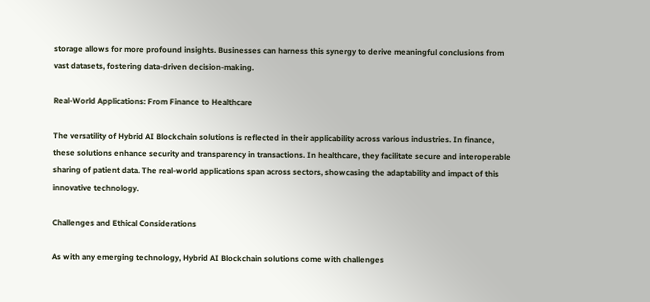storage allows for more profound insights. Businesses can harness this synergy to derive meaningful conclusions from vast datasets, fostering data-driven decision-making.

Real-World Applications: From Finance to Healthcare

The versatility of Hybrid AI Blockchain solutions is reflected in their applicability across various industries. In finance, these solutions enhance security and transparency in transactions. In healthcare, they facilitate secure and interoperable sharing of patient data. The real-world applications span across sectors, showcasing the adaptability and impact of this innovative technology.

Challenges and Ethical Considerations

As with any emerging technology, Hybrid AI Blockchain solutions come with challenges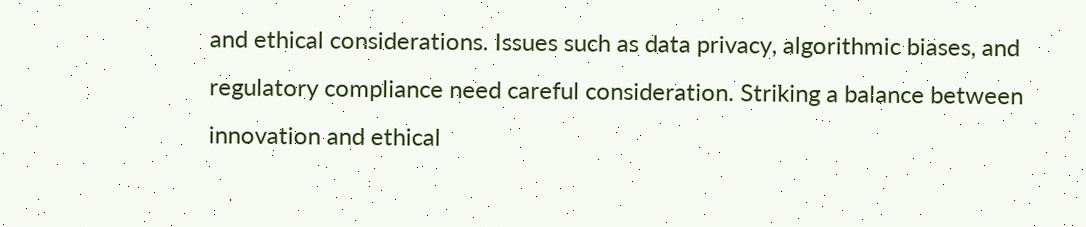and ethical considerations. Issues such as data privacy, algorithmic biases, and regulatory compliance need careful consideration. Striking a balance between innovation and ethical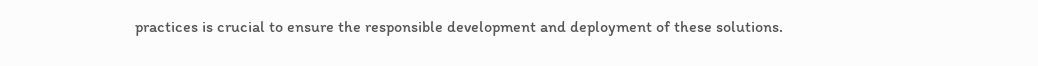practices is crucial to ensure the responsible development and deployment of these solutions.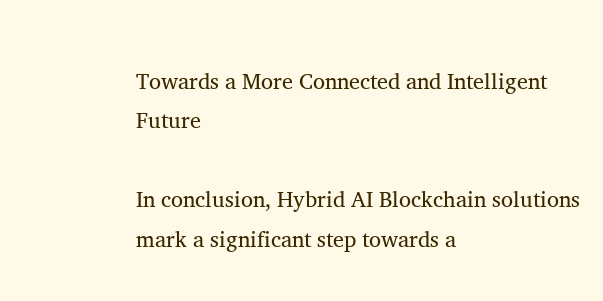Towards a More Connected and Intelligent Future

In conclusion, Hybrid AI Blockchain solutions mark a significant step towards a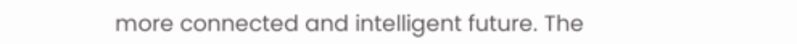more connected and intelligent future. The